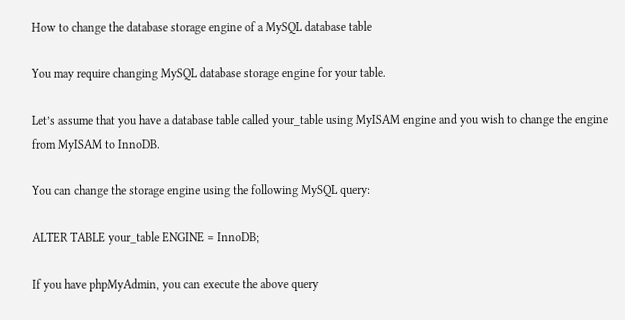How to change the database storage engine of a MySQL database table

You may require changing MySQL database storage engine for your table.

Let’s assume that you have a database table called your_table using MyISAM engine and you wish to change the engine from MyISAM to InnoDB.

You can change the storage engine using the following MySQL query:

ALTER TABLE your_table ENGINE = InnoDB;

If you have phpMyAdmin, you can execute the above query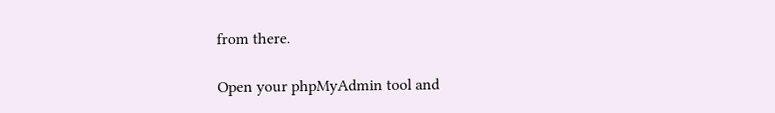from there.

Open your phpMyAdmin tool and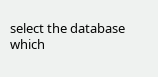select the database which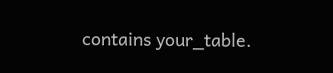contains your_table.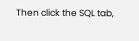Then click the SQL tab,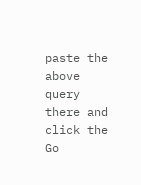paste the above query there and click the Go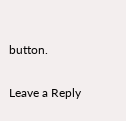button.

Leave a Reply